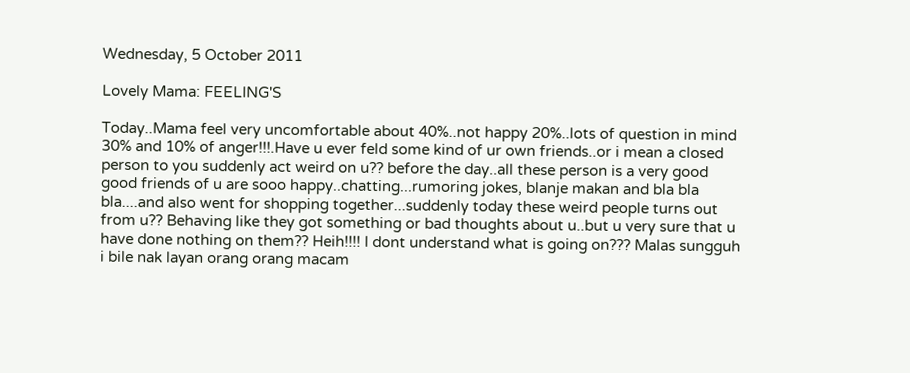Wednesday, 5 October 2011

Lovely Mama: FEELING'S

Today..Mama feel very uncomfortable about 40%..not happy 20%..lots of question in mind 30% and 10% of anger!!!.Have u ever feld some kind of ur own friends..or i mean a closed person to you suddenly act weird on u?? before the day..all these person is a very good good friends of u are sooo happy..chatting...rumoring jokes, blanje makan and bla bla bla....and also went for shopping together...suddenly today these weird people turns out from u?? Behaving like they got something or bad thoughts about u..but u very sure that u have done nothing on them?? Heih!!!! I dont understand what is going on??? Malas sungguh i bile nak layan orang orang macam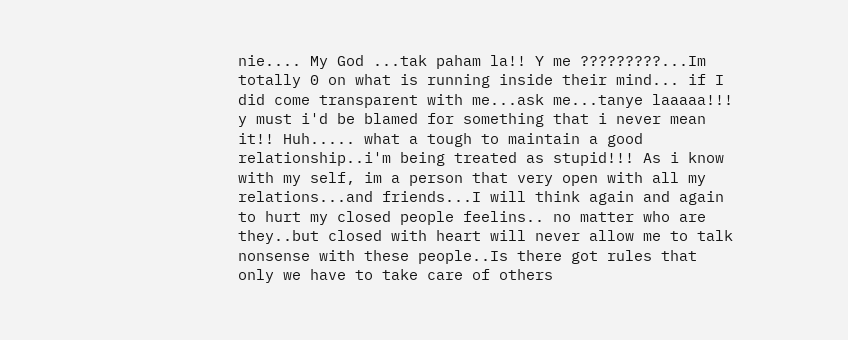nie.... My God ...tak paham la!! Y me ?????????...Im totally 0 on what is running inside their mind... if I did come transparent with me...ask me...tanye laaaaa!!! y must i'd be blamed for something that i never mean it!! Huh..... what a tough to maintain a good relationship..i'm being treated as stupid!!! As i know with my self, im a person that very open with all my relations...and friends...I will think again and again to hurt my closed people feelins.. no matter who are they..but closed with heart will never allow me to talk nonsense with these people..Is there got rules that only we have to take care of others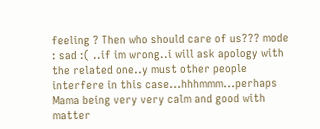feeling ? Then who should care of us??? mode : sad :( ..if im wrong..i will ask apology with the related one..y must other people interfere in this case...hhhmmm...perhaps Mama being very very calm and good with matter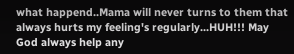what happend..Mama will never turns to them that always hurts my feeling's regularly...HUH!!! May God always help any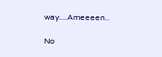way....Ameeeen..

No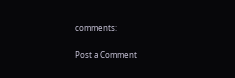comments:

Post a Comment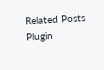Related Posts Plugin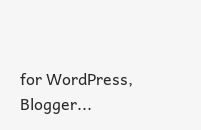for WordPress, Blogger...